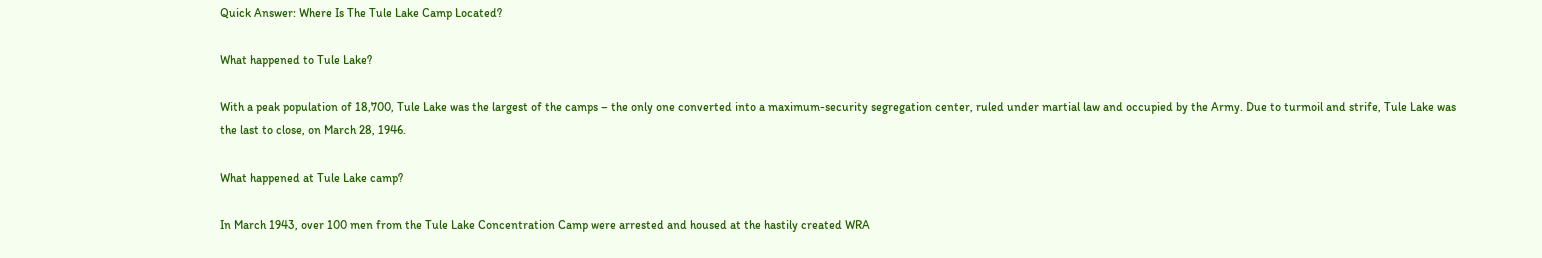Quick Answer: Where Is The Tule Lake Camp Located?

What happened to Tule Lake?

With a peak population of 18,700, Tule Lake was the largest of the camps – the only one converted into a maximum-security segregation center, ruled under martial law and occupied by the Army. Due to turmoil and strife, Tule Lake was the last to close, on March 28, 1946.

What happened at Tule Lake camp?

In March 1943, over 100 men from the Tule Lake Concentration Camp were arrested and housed at the hastily created WRA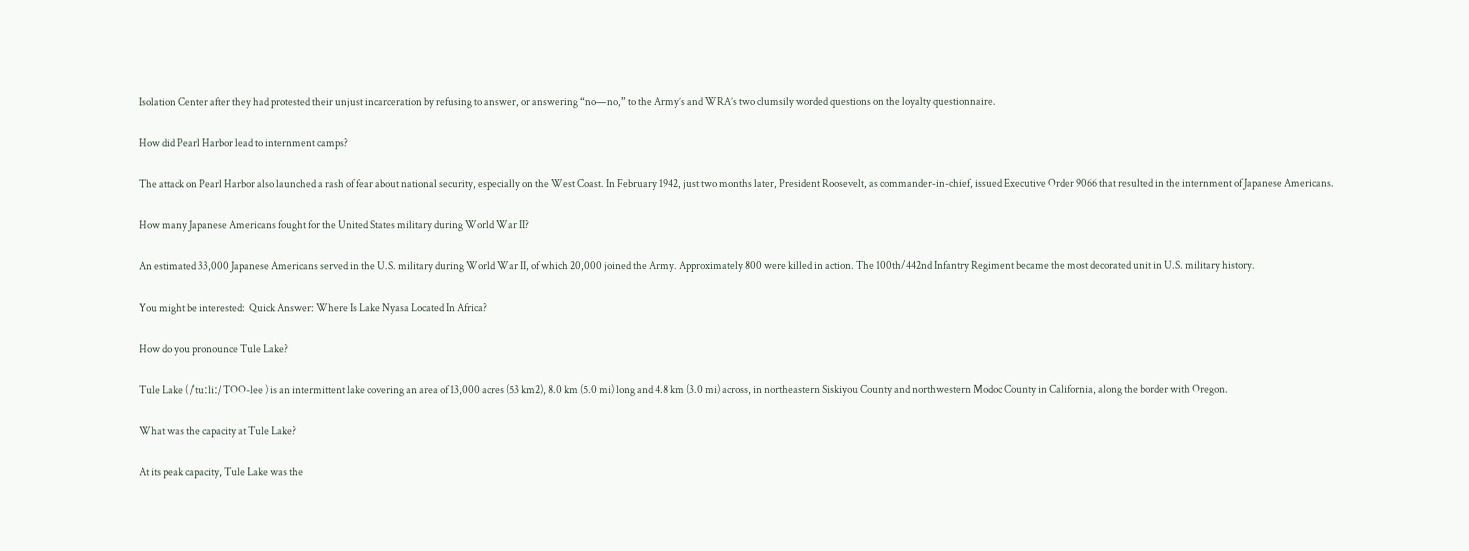Isolation Center after they had protested their unjust incarceration by refusing to answer, or answering “no—no,” to the Army’s and WRA’s two clumsily worded questions on the loyalty questionnaire.

How did Pearl Harbor lead to internment camps?

The attack on Pearl Harbor also launched a rash of fear about national security, especially on the West Coast. In February 1942, just two months later, President Roosevelt, as commander-in-chief, issued Executive Order 9066 that resulted in the internment of Japanese Americans.

How many Japanese Americans fought for the United States military during World War II?

An estimated 33,000 Japanese Americans served in the U.S. military during World War II, of which 20,000 joined the Army. Approximately 800 were killed in action. The 100th/442nd Infantry Regiment became the most decorated unit in U.S. military history.

You might be interested:  Quick Answer: Where Is Lake Nyasa Located In Africa?

How do you pronounce Tule Lake?

Tule Lake ( /ˈtuːliː/ TOO-lee ) is an intermittent lake covering an area of 13,000 acres (53 km2), 8.0 km (5.0 mi) long and 4.8 km (3.0 mi) across, in northeastern Siskiyou County and northwestern Modoc County in California, along the border with Oregon.

What was the capacity at Tule Lake?

At its peak capacity, Tule Lake was the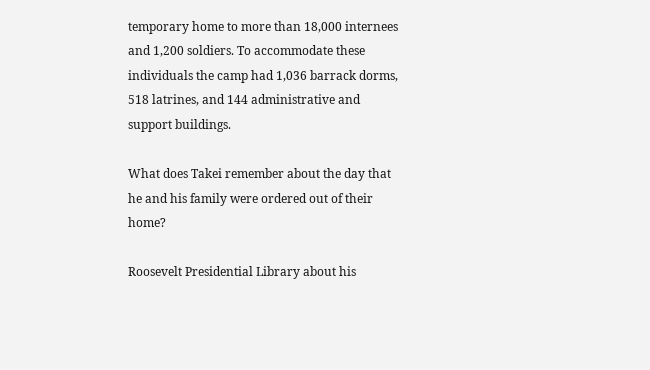temporary home to more than 18,000 internees and 1,200 soldiers. To accommodate these individuals the camp had 1,036 barrack dorms, 518 latrines, and 144 administrative and support buildings.

What does Takei remember about the day that he and his family were ordered out of their home?

Roosevelt Presidential Library about his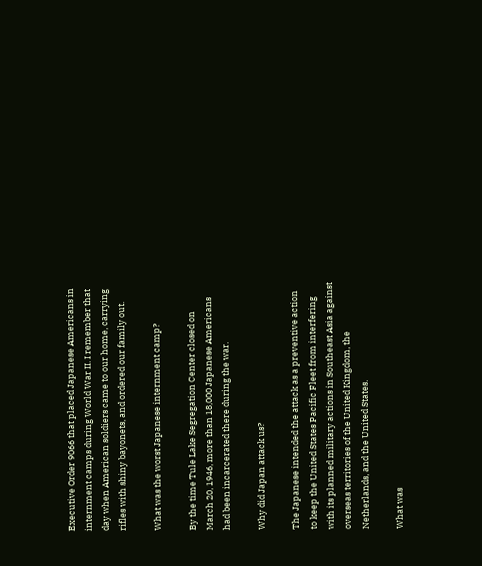Executive Order 9066 that placed Japanese Americans in internment camps during World War II. I remember that day when American soldiers came to our home, carrying rifles with shiny bayonets, and ordered our family out.

What was the worst Japanese internment camp?

By the time Tule Lake Segregation Center closed on March 20, 1946, more than 18,000 Japanese Americans had been incarcerated there during the war.

Why did Japan attack us?

The Japanese intended the attack as a preventive action to keep the United States Pacific Fleet from interfering with its planned military actions in Southeast Asia against overseas territories of the United Kingdom, the Netherlands, and the United States.

What was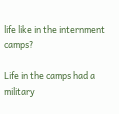life like in the internment camps?

Life in the camps had a military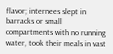flavor; internees slept in barracks or small compartments with no running water, took their meals in vast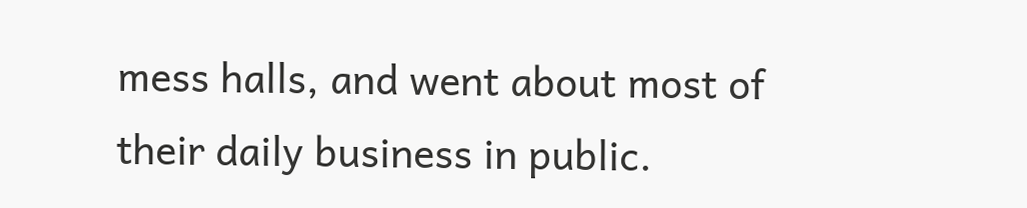mess halls, and went about most of their daily business in public.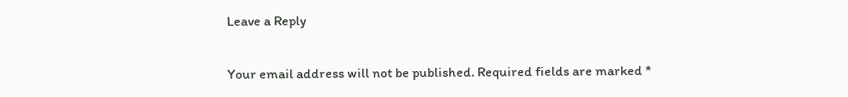Leave a Reply

Your email address will not be published. Required fields are marked *